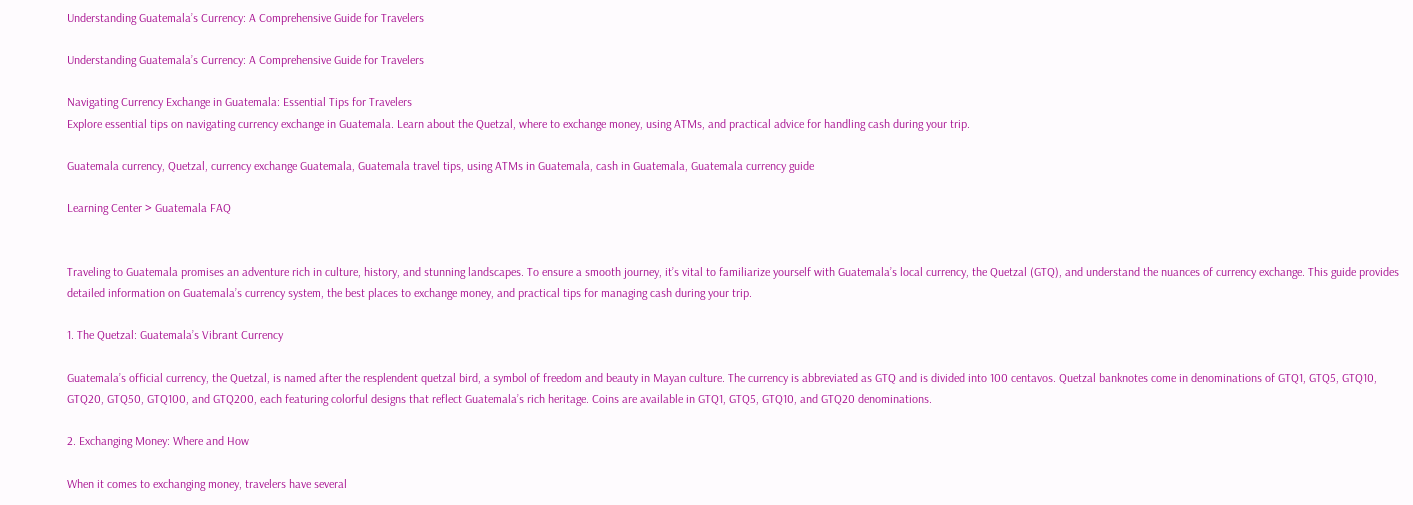Understanding Guatemala’s Currency: A Comprehensive Guide for Travelers

Understanding Guatemala’s Currency: A Comprehensive Guide for Travelers

Navigating Currency Exchange in Guatemala: Essential Tips for Travelers
Explore essential tips on navigating currency exchange in Guatemala. Learn about the Quetzal, where to exchange money, using ATMs, and practical advice for handling cash during your trip.

Guatemala currency, Quetzal, currency exchange Guatemala, Guatemala travel tips, using ATMs in Guatemala, cash in Guatemala, Guatemala currency guide

Learning Center > Guatemala FAQ


Traveling to Guatemala promises an adventure rich in culture, history, and stunning landscapes. To ensure a smooth journey, it’s vital to familiarize yourself with Guatemala’s local currency, the Quetzal (GTQ), and understand the nuances of currency exchange. This guide provides detailed information on Guatemala’s currency system, the best places to exchange money, and practical tips for managing cash during your trip.

1. The Quetzal: Guatemala’s Vibrant Currency

Guatemala’s official currency, the Quetzal, is named after the resplendent quetzal bird, a symbol of freedom and beauty in Mayan culture. The currency is abbreviated as GTQ and is divided into 100 centavos. Quetzal banknotes come in denominations of GTQ1, GTQ5, GTQ10, GTQ20, GTQ50, GTQ100, and GTQ200, each featuring colorful designs that reflect Guatemala’s rich heritage. Coins are available in GTQ1, GTQ5, GTQ10, and GTQ20 denominations.

2. Exchanging Money: Where and How

When it comes to exchanging money, travelers have several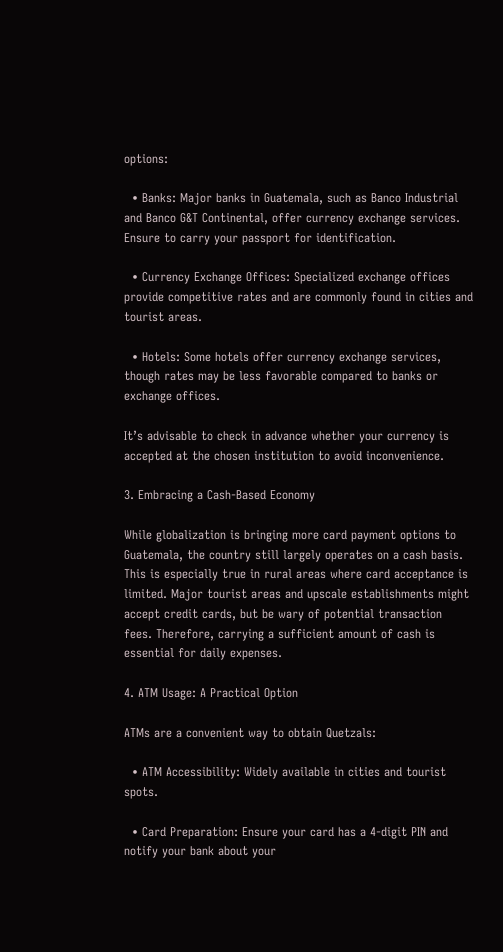options:

  • Banks: Major banks in Guatemala, such as Banco Industrial and Banco G&T Continental, offer currency exchange services. Ensure to carry your passport for identification.

  • Currency Exchange Offices: Specialized exchange offices provide competitive rates and are commonly found in cities and tourist areas.

  • Hotels: Some hotels offer currency exchange services, though rates may be less favorable compared to banks or exchange offices.

It’s advisable to check in advance whether your currency is accepted at the chosen institution to avoid inconvenience.

3. Embracing a Cash-Based Economy

While globalization is bringing more card payment options to Guatemala, the country still largely operates on a cash basis. This is especially true in rural areas where card acceptance is limited. Major tourist areas and upscale establishments might accept credit cards, but be wary of potential transaction fees. Therefore, carrying a sufficient amount of cash is essential for daily expenses.

4. ATM Usage: A Practical Option

ATMs are a convenient way to obtain Quetzals:

  • ATM Accessibility: Widely available in cities and tourist spots.

  • Card Preparation: Ensure your card has a 4-digit PIN and notify your bank about your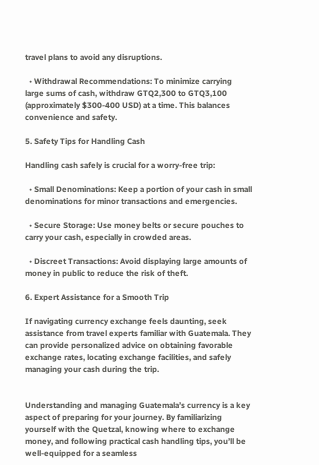travel plans to avoid any disruptions.

  • Withdrawal Recommendations: To minimize carrying large sums of cash, withdraw GTQ2,300 to GTQ3,100 (approximately $300-400 USD) at a time. This balances convenience and safety.

5. Safety Tips for Handling Cash

Handling cash safely is crucial for a worry-free trip:

  • Small Denominations: Keep a portion of your cash in small denominations for minor transactions and emergencies.

  • Secure Storage: Use money belts or secure pouches to carry your cash, especially in crowded areas.

  • Discreet Transactions: Avoid displaying large amounts of money in public to reduce the risk of theft.

6. Expert Assistance for a Smooth Trip

If navigating currency exchange feels daunting, seek assistance from travel experts familiar with Guatemala. They can provide personalized advice on obtaining favorable exchange rates, locating exchange facilities, and safely managing your cash during the trip.


Understanding and managing Guatemala’s currency is a key aspect of preparing for your journey. By familiarizing yourself with the Quetzal, knowing where to exchange money, and following practical cash handling tips, you’ll be well-equipped for a seamless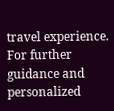travel experience. For further guidance and personalized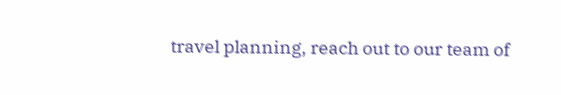travel planning, reach out to our team of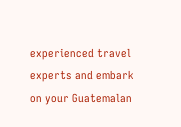experienced travel experts and embark on your Guatemalan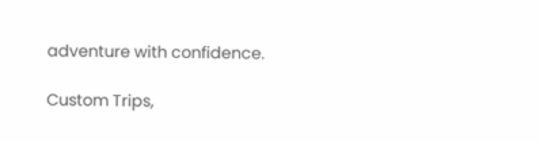adventure with confidence.

Custom Trips,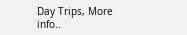Day Trips, More info..